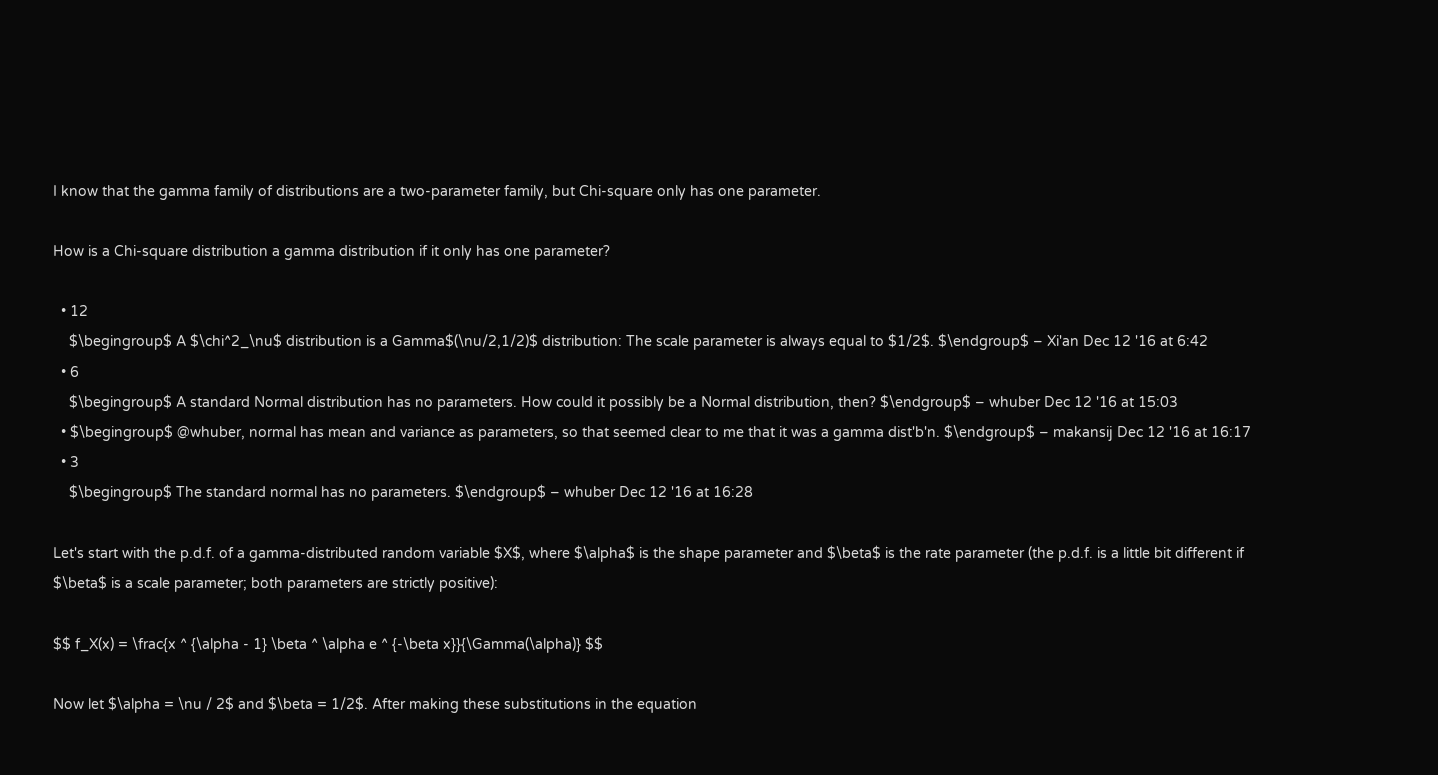I know that the gamma family of distributions are a two-parameter family, but Chi-square only has one parameter.

How is a Chi-square distribution a gamma distribution if it only has one parameter?

  • 12
    $\begingroup$ A $\chi^2_\nu$ distribution is a Gamma$(\nu/2,1/2)$ distribution: The scale parameter is always equal to $1/2$. $\endgroup$ – Xi'an Dec 12 '16 at 6:42
  • 6
    $\begingroup$ A standard Normal distribution has no parameters. How could it possibly be a Normal distribution, then? $\endgroup$ – whuber Dec 12 '16 at 15:03
  • $\begingroup$ @whuber, normal has mean and variance as parameters, so that seemed clear to me that it was a gamma dist'b'n. $\endgroup$ – makansij Dec 12 '16 at 16:17
  • 3
    $\begingroup$ The standard normal has no parameters. $\endgroup$ – whuber Dec 12 '16 at 16:28

Let's start with the p.d.f. of a gamma-distributed random variable $X$, where $\alpha$ is the shape parameter and $\beta$ is the rate parameter (the p.d.f. is a little bit different if $\beta$ is a scale parameter; both parameters are strictly positive):

$$ f_X(x) = \frac{x ^ {\alpha - 1} \beta ^ \alpha e ^ {-\beta x}}{\Gamma(\alpha)} $$

Now let $\alpha = \nu / 2$ and $\beta = 1/2$. After making these substitutions in the equation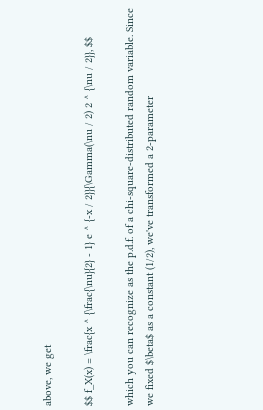above, we get

$$ f_X(x) = \frac{x ^ {\frac{\nu}{2} - 1} e ^ {-x / 2}}{\Gamma(\nu / 2) 2 ^ {\nu / 2}}, $$

which you can recognize as the p.d.f. of a chi-square-distributed random variable. Since we fixed $\beta$ as a constant (1/2), we've transformed a 2-parameter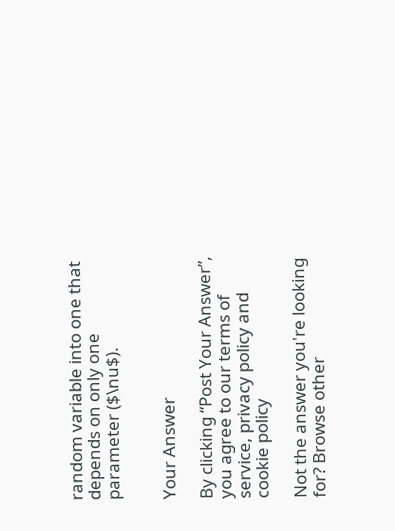random variable into one that depends on only one parameter ($\nu$).


Your Answer

By clicking “Post Your Answer”, you agree to our terms of service, privacy policy and cookie policy

Not the answer you're looking for? Browse other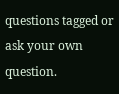questions tagged or ask your own question.